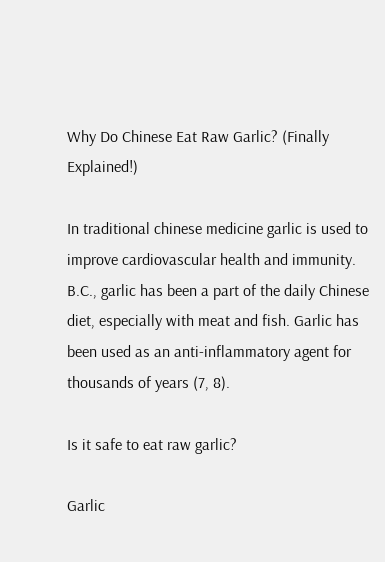Why Do Chinese Eat Raw Garlic? (Finally Explained!)

In traditional chinese medicine garlic is used to improve cardiovascular health and immunity. B.C., garlic has been a part of the daily Chinese diet, especially with meat and fish. Garlic has been used as an anti-inflammatory agent for thousands of years (7, 8).

Is it safe to eat raw garlic?

Garlic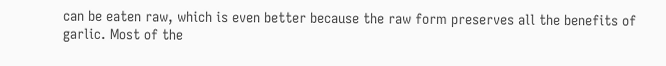can be eaten raw, which is even better because the raw form preserves all the benefits of garlic. Most of the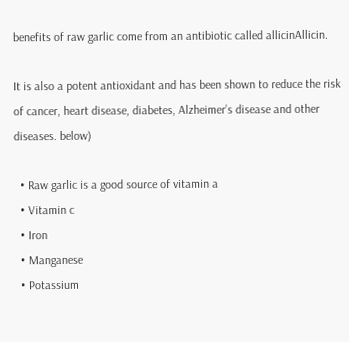benefits of raw garlic come from an antibiotic called allicinAllicin.

It is also a potent antioxidant and has been shown to reduce the risk of cancer, heart disease, diabetes, Alzheimer’s disease and other diseases. below)

  • Raw garlic is a good source of vitamin a
  • Vitamin c
  • Iron
  • Manganese
  • Potassium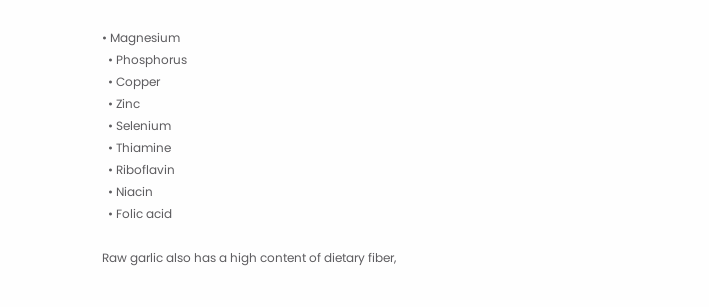• Magnesium
  • Phosphorus
  • Copper
  • Zinc
  • Selenium
  • Thiamine
  • Riboflavin
  • Niacin
  • Folic acid

Raw garlic also has a high content of dietary fiber,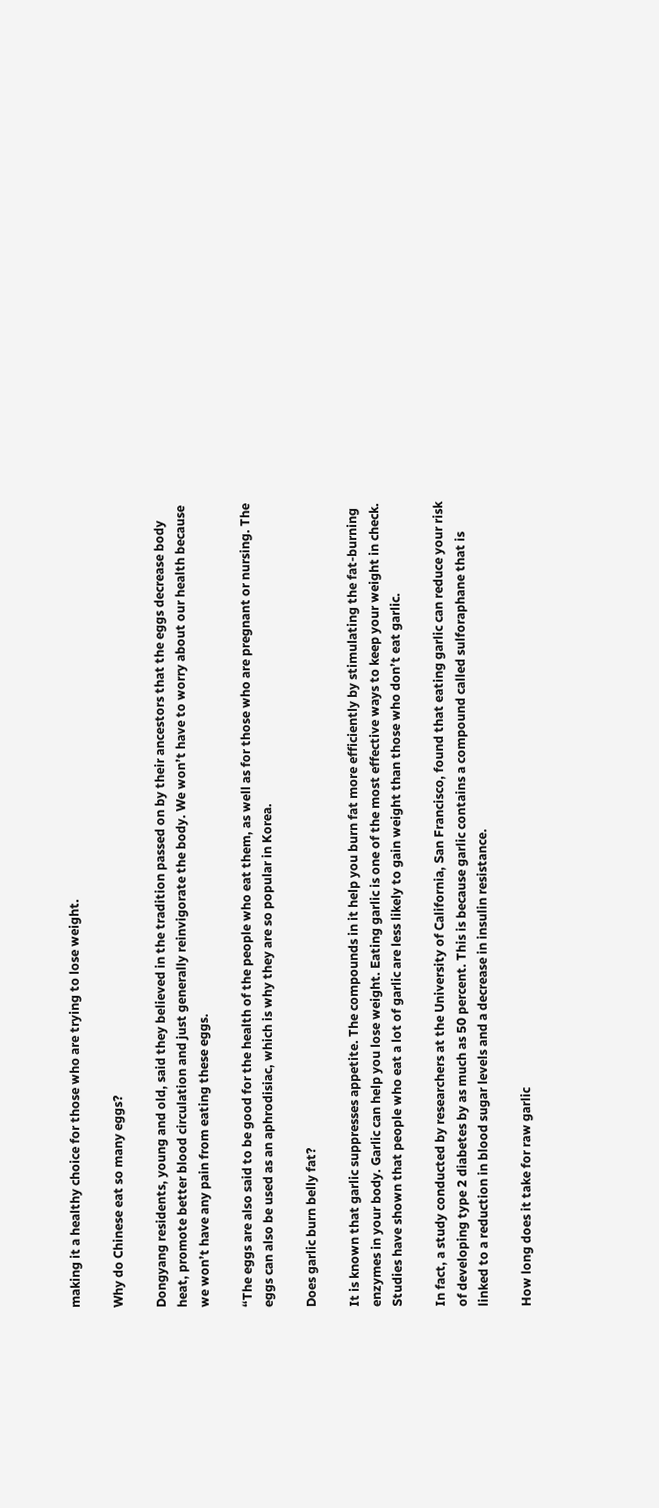making it a healthy choice for those who are trying to lose weight.

Why do Chinese eat so many eggs?

Dongyang residents, young and old, said they believed in the tradition passed on by their ancestors that the eggs decrease body heat, promote better blood circulation and just generally reinvigorate the body. We won’t have to worry about our health because we won’t have any pain from eating these eggs.

“The eggs are also said to be good for the health of the people who eat them, as well as for those who are pregnant or nursing. The eggs can also be used as an aphrodisiac, which is why they are so popular in Korea.

Does garlic burn belly fat?

It is known that garlic suppresses appetite. The compounds in it help you burn fat more efficiently by stimulating the fat-burning enzymes in your body. Garlic can help you lose weight. Eating garlic is one of the most effective ways to keep your weight in check. Studies have shown that people who eat a lot of garlic are less likely to gain weight than those who don’t eat garlic.

In fact, a study conducted by researchers at the University of California, San Francisco, found that eating garlic can reduce your risk of developing type 2 diabetes by as much as 50 percent. This is because garlic contains a compound called sulforaphane that is linked to a reduction in blood sugar levels and a decrease in insulin resistance.

How long does it take for raw garlic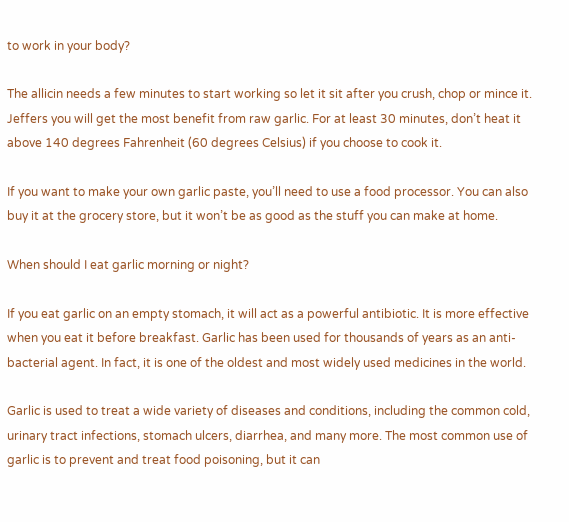to work in your body?

The allicin needs a few minutes to start working so let it sit after you crush, chop or mince it. Jeffers you will get the most benefit from raw garlic. For at least 30 minutes, don’t heat it above 140 degrees Fahrenheit (60 degrees Celsius) if you choose to cook it.

If you want to make your own garlic paste, you’ll need to use a food processor. You can also buy it at the grocery store, but it won’t be as good as the stuff you can make at home.

When should I eat garlic morning or night?

If you eat garlic on an empty stomach, it will act as a powerful antibiotic. It is more effective when you eat it before breakfast. Garlic has been used for thousands of years as an anti-bacterial agent. In fact, it is one of the oldest and most widely used medicines in the world.

Garlic is used to treat a wide variety of diseases and conditions, including the common cold, urinary tract infections, stomach ulcers, diarrhea, and many more. The most common use of garlic is to prevent and treat food poisoning, but it can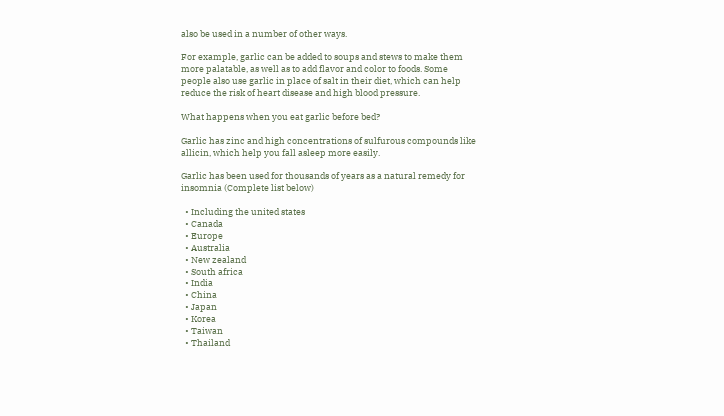also be used in a number of other ways.

For example, garlic can be added to soups and stews to make them more palatable, as well as to add flavor and color to foods. Some people also use garlic in place of salt in their diet, which can help reduce the risk of heart disease and high blood pressure.

What happens when you eat garlic before bed?

Garlic has zinc and high concentrations of sulfurous compounds like allicin, which help you fall asleep more easily.

Garlic has been used for thousands of years as a natural remedy for insomnia (Complete list below)

  • Including the united states
  • Canada
  • Europe
  • Australia
  • New zealand
  • South africa
  • India
  • China
  • Japan
  • Korea
  • Taiwan
  • Thailand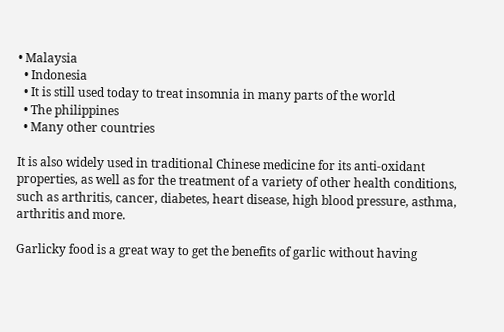• Malaysia
  • Indonesia
  • It is still used today to treat insomnia in many parts of the world
  • The philippines
  • Many other countries

It is also widely used in traditional Chinese medicine for its anti-oxidant properties, as well as for the treatment of a variety of other health conditions, such as arthritis, cancer, diabetes, heart disease, high blood pressure, asthma, arthritis and more.

Garlicky food is a great way to get the benefits of garlic without having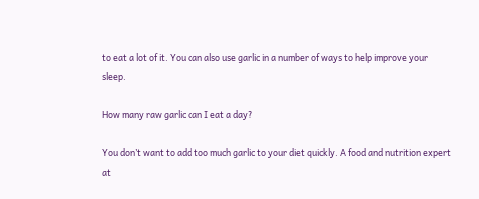to eat a lot of it. You can also use garlic in a number of ways to help improve your sleep.

How many raw garlic can I eat a day?

You don’t want to add too much garlic to your diet quickly. A food and nutrition expert at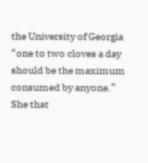the University of Georgia “one to two cloves a day should be the maximum consumed by anyone.” She that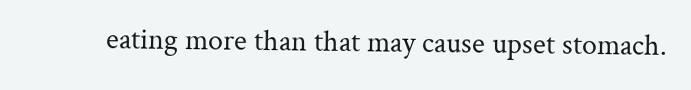eating more than that may cause upset stomach.